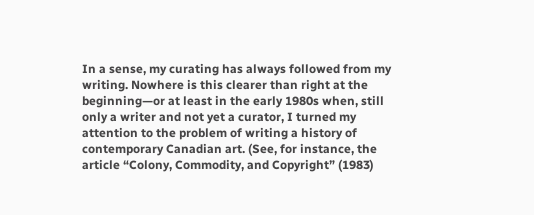In a sense, my curating has always followed from my writing. Nowhere is this clearer than right at the beginning—or at least in the early 1980s when, still only a writer and not yet a curator, I turned my attention to the problem of writing a history of contemporary Canadian art. (See, for instance, the article “Colony, Commodity, and Copyright” (1983)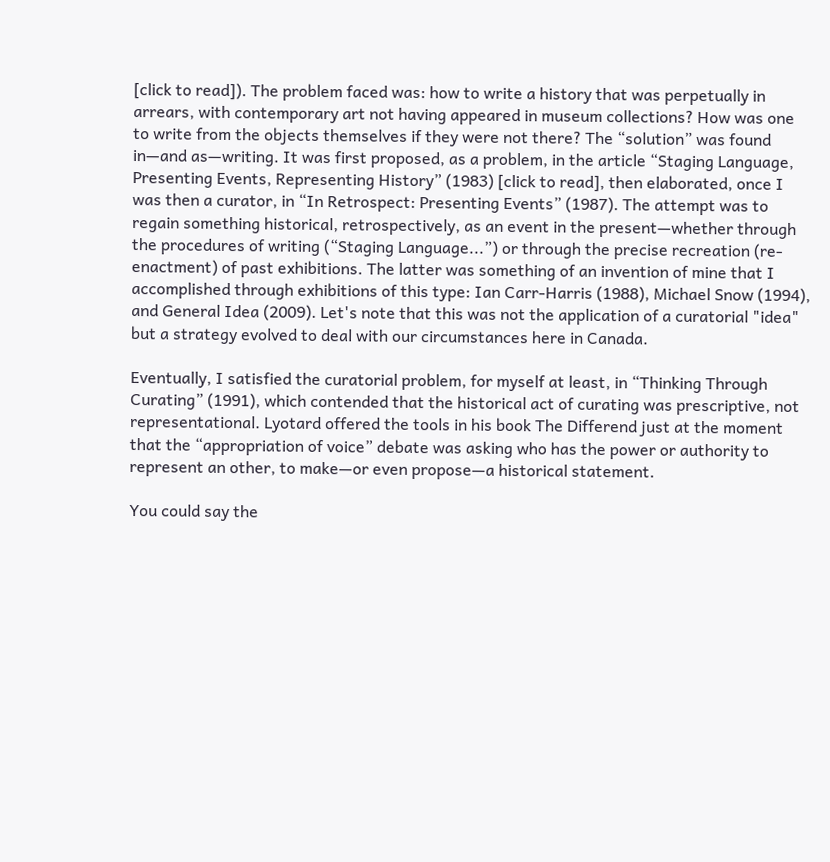[click to read]). The problem faced was: how to write a history that was perpetually in arrears, with contemporary art not having appeared in museum collections? How was one to write from the objects themselves if they were not there? The “solution” was found in—and as—writing. It was first proposed, as a problem, in the article “Staging Language, Presenting Events, Representing History” (1983) [click to read], then elaborated, once I was then a curator, in “In Retrospect: Presenting Events” (1987). The attempt was to regain something historical, retrospectively, as an event in the present—whether through the procedures of writing (“Staging Language...”) or through the precise recreation (re-enactment) of past exhibitions. The latter was something of an invention of mine that I accomplished through exhibitions of this type: Ian Carr-Harris (1988), Michael Snow (1994), and General Idea (2009). Let's note that this was not the application of a curatorial "idea" but a strategy evolved to deal with our circumstances here in Canada.

Eventually, I satisfied the curatorial problem, for myself at least, in “Thinking Through Curating” (1991), which contended that the historical act of curating was prescriptive, not representational. Lyotard offered the tools in his book The Differend just at the moment that the “appropriation of voice” debate was asking who has the power or authority to represent an other, to make—or even propose—a historical statement.

You could say the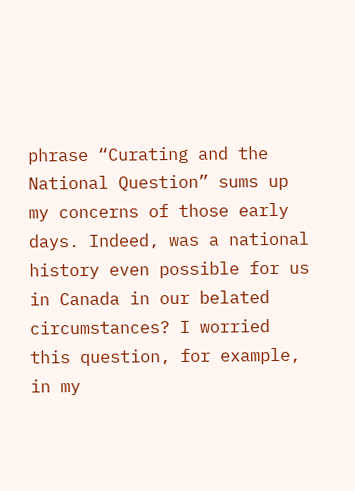phrase “Curating and the National Question” sums up my concerns of those early days. Indeed, was a national history even possible for us in Canada in our belated circumstances? I worried this question, for example, in my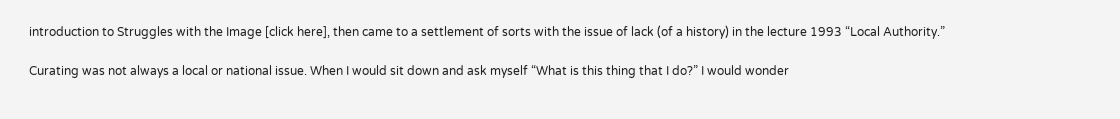introduction to Struggles with the Image [click here], then came to a settlement of sorts with the issue of lack (of a history) in the lecture 1993 “Local Authority.”

Curating was not always a local or national issue. When I would sit down and ask myself “What is this thing that I do?” I would wonder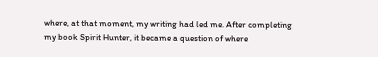where, at that moment, my writing had led me. After completing my book Spirit Hunter, it became a question of where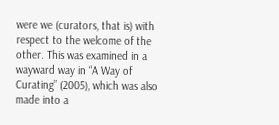were we (curators, that is) with respect to the welcome of the other. This was examined in a wayward way in “A Way of Curating” (2005), which was also made into a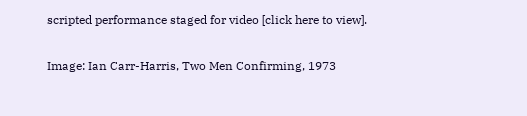scripted performance staged for video [click here to view].


Image: Ian Carr-Harris, Two Men Confirming, 1973